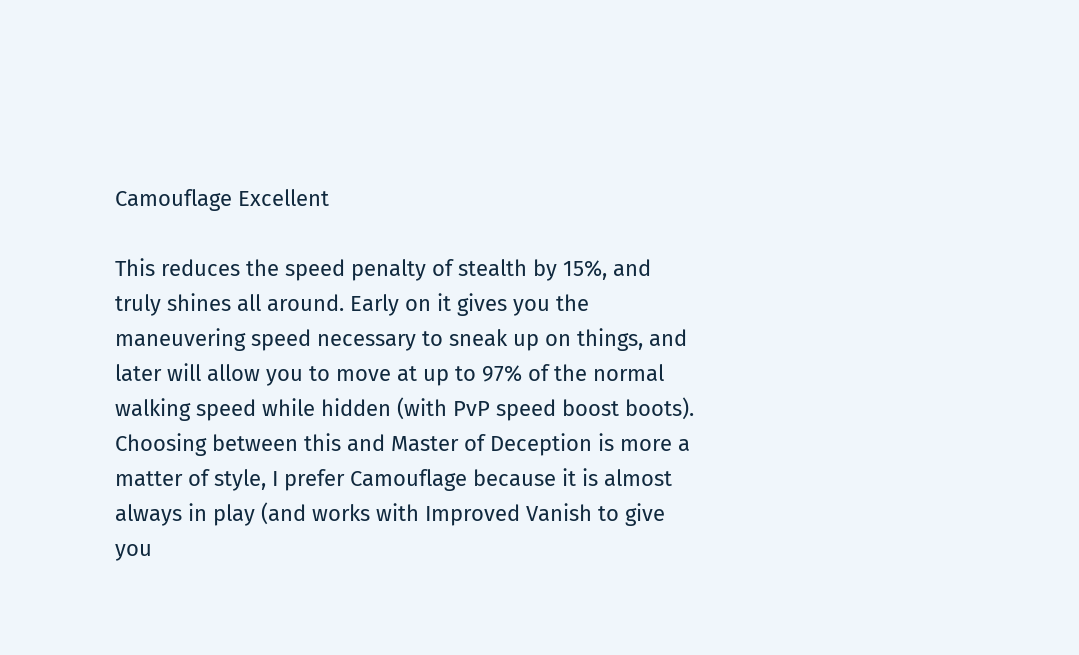Camouflage Excellent

This reduces the speed penalty of stealth by 15%, and truly shines all around. Early on it gives you the maneuvering speed necessary to sneak up on things, and later will allow you to move at up to 97% of the normal walking speed while hidden (with PvP speed boost boots). Choosing between this and Master of Deception is more a matter of style, I prefer Camouflage because it is almost always in play (and works with Improved Vanish to give you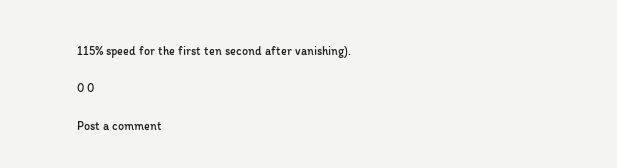115% speed for the first ten second after vanishing).

0 0

Post a comment